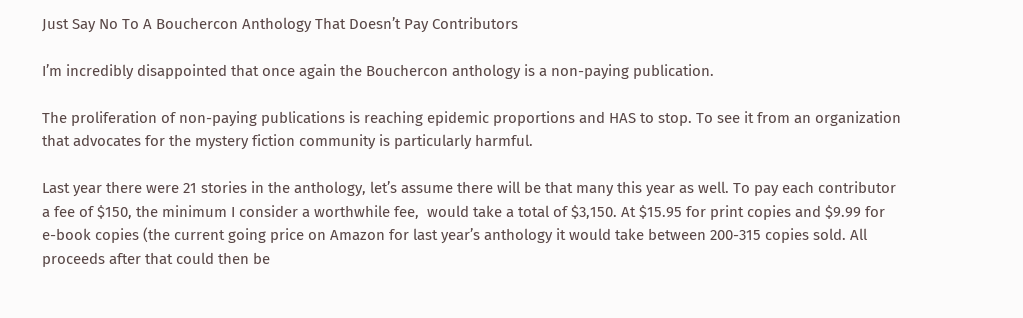Just Say No To A Bouchercon Anthology That Doesn’t Pay Contributors

I’m incredibly disappointed that once again the Bouchercon anthology is a non-paying publication.

The proliferation of non-paying publications is reaching epidemic proportions and HAS to stop. To see it from an organization that advocates for the mystery fiction community is particularly harmful.

Last year there were 21 stories in the anthology, let’s assume there will be that many this year as well. To pay each contributor a fee of $150, the minimum I consider a worthwhile fee,  would take a total of $3,150. At $15.95 for print copies and $9.99 for e-book copies (the current going price on Amazon for last year’s anthology it would take between 200-315 copies sold. All proceeds after that could then be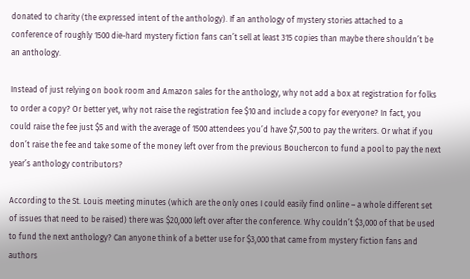donated to charity (the expressed intent of the anthology). If an anthology of mystery stories attached to a conference of roughly 1500 die-hard mystery fiction fans can’t sell at least 315 copies than maybe there shouldn’t be an anthology.

Instead of just relying on book room and Amazon sales for the anthology, why not add a box at registration for folks to order a copy? Or better yet, why not raise the registration fee $10 and include a copy for everyone? In fact, you could raise the fee just $5 and with the average of 1500 attendees you’d have $7,500 to pay the writers. Or what if you don’t raise the fee and take some of the money left over from the previous Bouchercon to fund a pool to pay the next year’s anthology contributors?

According to the St. Louis meeting minutes (which are the only ones I could easily find online – a whole different set of issues that need to be raised) there was $20,000 left over after the conference. Why couldn’t $3,000 of that be used to fund the next anthology? Can anyone think of a better use for $3,000 that came from mystery fiction fans and authors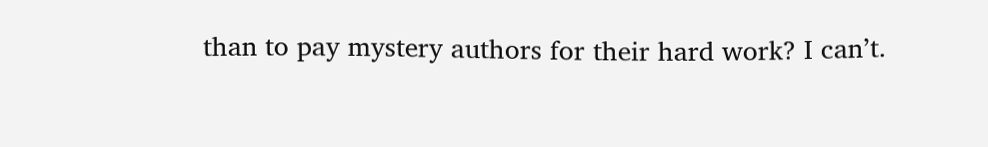than to pay mystery authors for their hard work? I can’t.